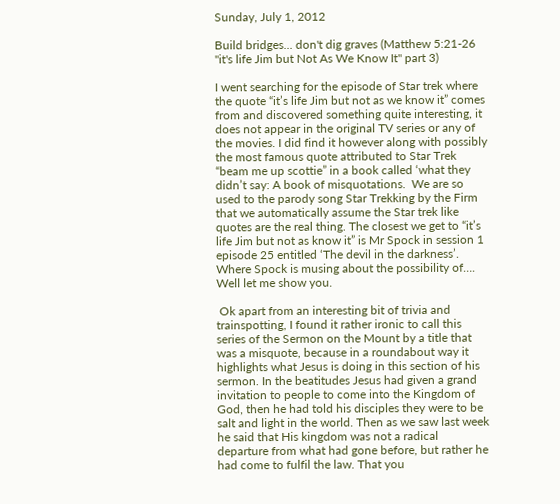Sunday, July 1, 2012

Build bridges... don't dig graves (Matthew 5:21-26 "it's life Jim but Not As We Know It" part 3)

I went searching for the episode of Star trek where the quote “it’s life Jim but not as we know it” comes from and discovered something quite interesting, it does not appear in the original TV series or any of the movies. I did find it however along with possibly the most famous quote attributed to Star Trek “beam me up scottie” in a book called ‘what they didn’t say: A book of misquotations.  We are so used to the parody song Star Trekking by the Firm that we automatically assume the Star trek like quotes are the real thing. The closest we get to “it’s life Jim but not as know it” is Mr Spock in session 1 episode 25 entitled ‘The devil in the darkness’. Where Spock is musing about the possibility of…. Well let me show you.

 Ok apart from an interesting bit of trivia and trainspotting, I found it rather ironic to call this series of the Sermon on the Mount by a title that was a misquote, because in a roundabout way it highlights what Jesus is doing in this section of his sermon. In the beatitudes Jesus had given a grand invitation to people to come into the Kingdom of God, then he had told his disciples they were to be salt and light in the world. Then as we saw last week he said that His kingdom was not a radical departure from what had gone before, but rather he had come to fulfil the law. That you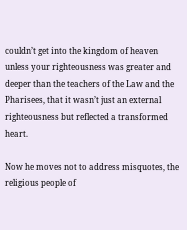couldn’t get into the kingdom of heaven unless your righteousness was greater and deeper than the teachers of the Law and the Pharisees, that it wasn’t just an external righteousness but reflected a transformed heart.

Now he moves not to address misquotes, the religious people of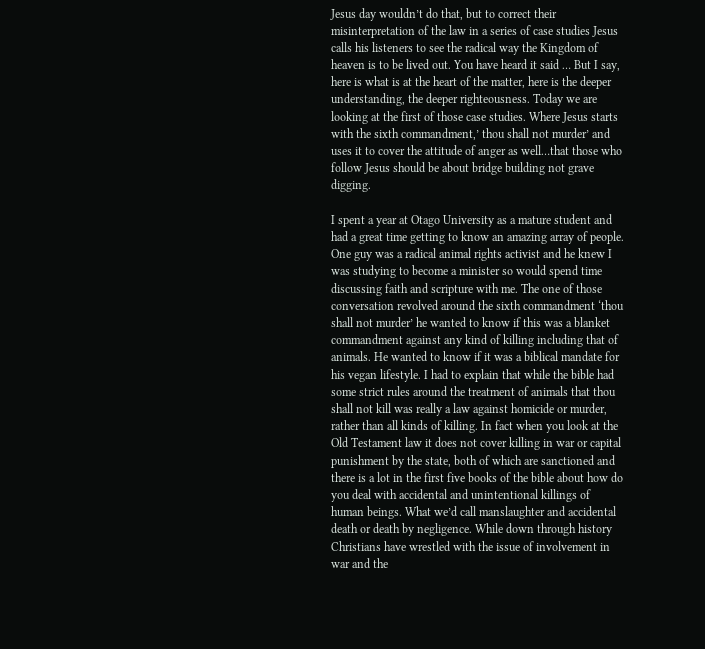Jesus day wouldn’t do that, but to correct their misinterpretation of the law in a series of case studies Jesus calls his listeners to see the radical way the Kingdom of heaven is to be lived out. You have heard it said … But I say, here is what is at the heart of the matter, here is the deeper understanding, the deeper righteousness. Today we are looking at the first of those case studies. Where Jesus starts with the sixth commandment,’ thou shall not murder’ and uses it to cover the attitude of anger as well…that those who follow Jesus should be about bridge building not grave digging.

I spent a year at Otago University as a mature student and had a great time getting to know an amazing array of people. One guy was a radical animal rights activist and he knew I was studying to become a minister so would spend time discussing faith and scripture with me. The one of those conversation revolved around the sixth commandment ‘thou shall not murder’ he wanted to know if this was a blanket commandment against any kind of killing including that of animals. He wanted to know if it was a biblical mandate for his vegan lifestyle. I had to explain that while the bible had some strict rules around the treatment of animals that thou shall not kill was really a law against homicide or murder, rather than all kinds of killing. In fact when you look at the Old Testament law it does not cover killing in war or capital punishment by the state, both of which are sanctioned and there is a lot in the first five books of the bible about how do you deal with accidental and unintentional killings of human beings. What we’d call manslaughter and accidental death or death by negligence. While down through history Christians have wrestled with the issue of involvement in war and the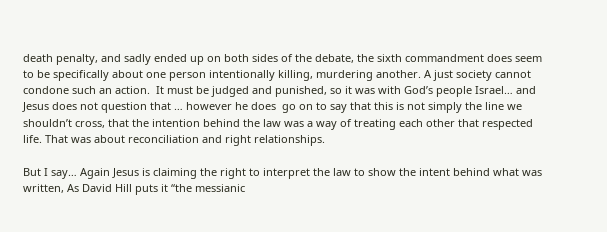death penalty, and sadly ended up on both sides of the debate, the sixth commandment does seem to be specifically about one person intentionally killing, murdering another. A just society cannot condone such an action.  It must be judged and punished, so it was with God’s people Israel… and Jesus does not question that … however he does  go on to say that this is not simply the line we shouldn’t cross, that the intention behind the law was a way of treating each other that respected life. That was about reconciliation and right relationships.

But I say… Again Jesus is claiming the right to interpret the law to show the intent behind what was written, As David Hill puts it “the messianic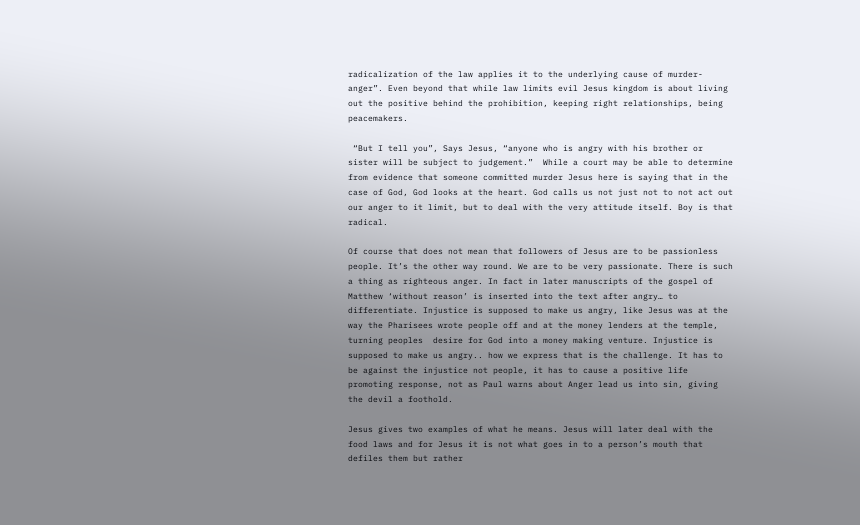radicalization of the law applies it to the underlying cause of murder-anger”. Even beyond that while law limits evil Jesus kingdom is about living out the positive behind the prohibition, keeping right relationships, being peacemakers.

 “But I tell you”, Says Jesus, “anyone who is angry with his brother or sister will be subject to judgement.”  While a court may be able to determine from evidence that someone committed murder Jesus here is saying that in the case of God, God looks at the heart. God calls us not just not to not act out our anger to it limit, but to deal with the very attitude itself. Boy is that radical.

Of course that does not mean that followers of Jesus are to be passionless people. It’s the other way round. We are to be very passionate. There is such a thing as righteous anger. In fact in later manuscripts of the gospel of Matthew ‘without reason’ is inserted into the text after angry… to differentiate. Injustice is supposed to make us angry, like Jesus was at the way the Pharisees wrote people off and at the money lenders at the temple, turning peoples  desire for God into a money making venture. Injustice is supposed to make us angry.. how we express that is the challenge. It has to be against the injustice not people, it has to cause a positive life promoting response, not as Paul warns about Anger lead us into sin, giving the devil a foothold.

Jesus gives two examples of what he means. Jesus will later deal with the food laws and for Jesus it is not what goes in to a person’s mouth that defiles them but rather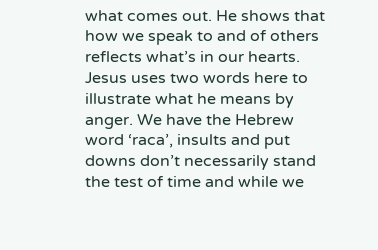what comes out. He shows that how we speak to and of others reflects what’s in our hearts. Jesus uses two words here to illustrate what he means by anger. We have the Hebrew word ‘raca’, insults and put downs don’t necessarily stand the test of time and while we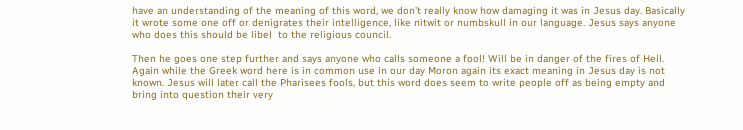have an understanding of the meaning of this word, we don’t really know how damaging it was in Jesus day. Basically it wrote some one off or denigrates their intelligence, like nitwit or numbskull in our language. Jesus says anyone who does this should be libel  to the religious council.

Then he goes one step further and says anyone who calls someone a fool! Will be in danger of the fires of Hell. Again while the Greek word here is in common use in our day Moron again its exact meaning in Jesus day is not known. Jesus will later call the Pharisees fools, but this word does seem to write people off as being empty and bring into question their very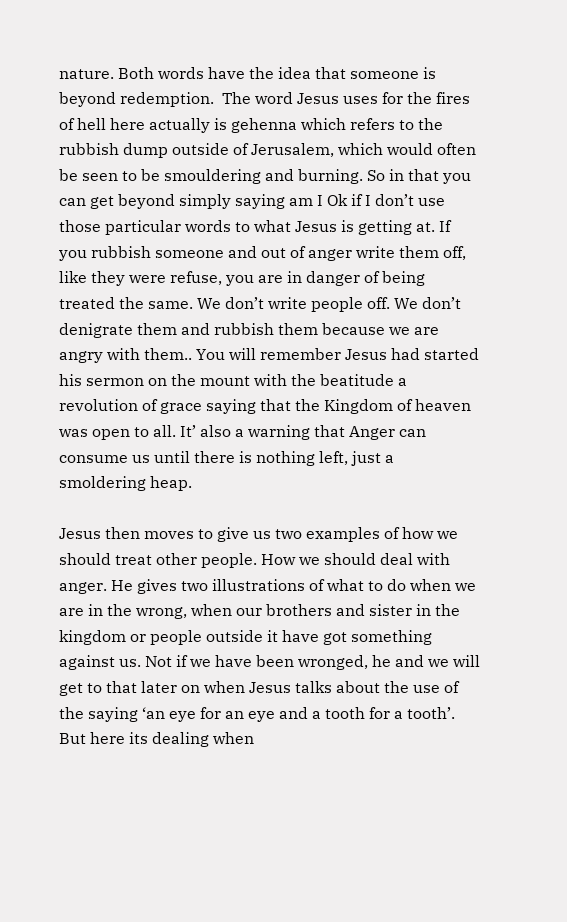nature. Both words have the idea that someone is beyond redemption.  The word Jesus uses for the fires of hell here actually is gehenna which refers to the rubbish dump outside of Jerusalem, which would often be seen to be smouldering and burning. So in that you can get beyond simply saying am I Ok if I don’t use those particular words to what Jesus is getting at. If you rubbish someone and out of anger write them off, like they were refuse, you are in danger of being treated the same. We don’t write people off. We don’t denigrate them and rubbish them because we are angry with them.. You will remember Jesus had started his sermon on the mount with the beatitude a revolution of grace saying that the Kingdom of heaven was open to all. It’ also a warning that Anger can consume us until there is nothing left, just a smoldering heap.

Jesus then moves to give us two examples of how we should treat other people. How we should deal with anger. He gives two illustrations of what to do when we are in the wrong, when our brothers and sister in the kingdom or people outside it have got something against us. Not if we have been wronged, he and we will get to that later on when Jesus talks about the use of the saying ‘an eye for an eye and a tooth for a tooth’. But here its dealing when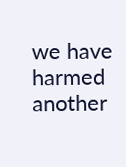we have harmed another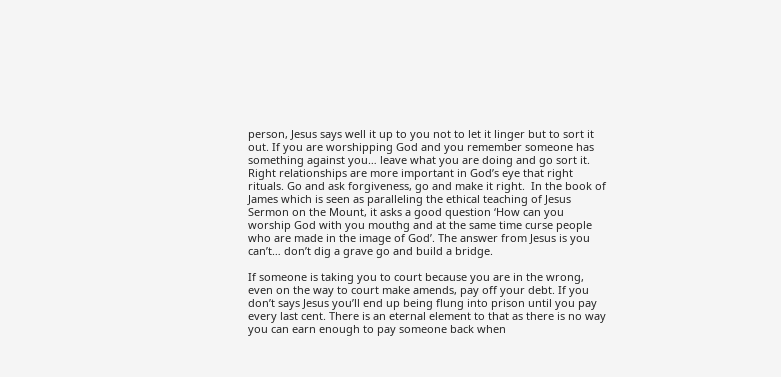person, Jesus says well it up to you not to let it linger but to sort it out. If you are worshipping God and you remember someone has something against you… leave what you are doing and go sort it. Right relationships are more important in God’s eye that right rituals. Go and ask forgiveness, go and make it right.  In the book of James which is seen as paralleling the ethical teaching of Jesus Sermon on the Mount, it asks a good question ‘How can you worship God with you mouthg and at the same time curse people who are made in the image of God’. The answer from Jesus is you can’t… don’t dig a grave go and build a bridge.

If someone is taking you to court because you are in the wrong, even on the way to court make amends, pay off your debt. If you don’t says Jesus you’ll end up being flung into prison until you pay every last cent. There is an eternal element to that as there is no way you can earn enough to pay someone back when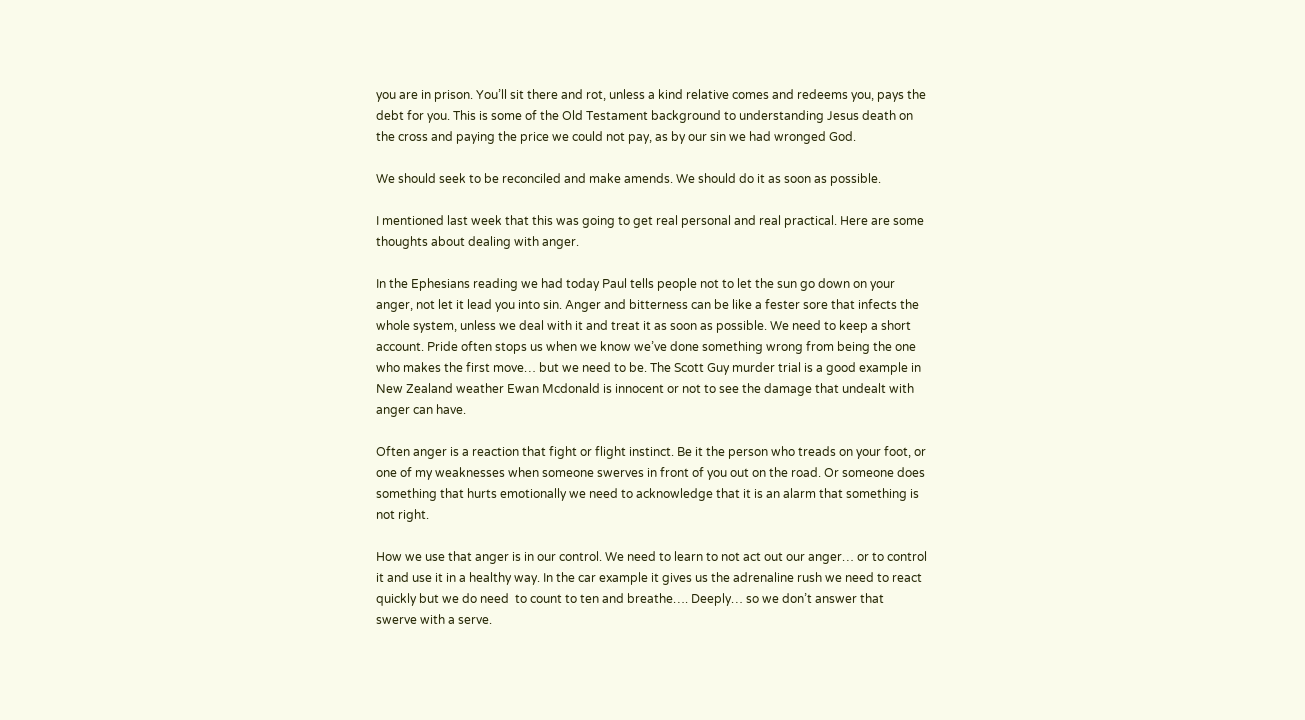you are in prison. You’ll sit there and rot, unless a kind relative comes and redeems you, pays the debt for you. This is some of the Old Testament background to understanding Jesus death on the cross and paying the price we could not pay, as by our sin we had wronged God.

We should seek to be reconciled and make amends. We should do it as soon as possible.

I mentioned last week that this was going to get real personal and real practical. Here are some thoughts about dealing with anger.

In the Ephesians reading we had today Paul tells people not to let the sun go down on your anger, not let it lead you into sin. Anger and bitterness can be like a fester sore that infects the whole system, unless we deal with it and treat it as soon as possible. We need to keep a short account. Pride often stops us when we know we’ve done something wrong from being the one who makes the first move… but we need to be. The Scott Guy murder trial is a good example in New Zealand weather Ewan Mcdonald is innocent or not to see the damage that undealt with anger can have.

Often anger is a reaction that fight or flight instinct. Be it the person who treads on your foot, or one of my weaknesses when someone swerves in front of you out on the road. Or someone does something that hurts emotionally we need to acknowledge that it is an alarm that something is not right.

How we use that anger is in our control. We need to learn to not act out our anger… or to control it and use it in a healthy way. In the car example it gives us the adrenaline rush we need to react quickly but we do need  to count to ten and breathe…. Deeply… so we don’t answer that swerve with a serve.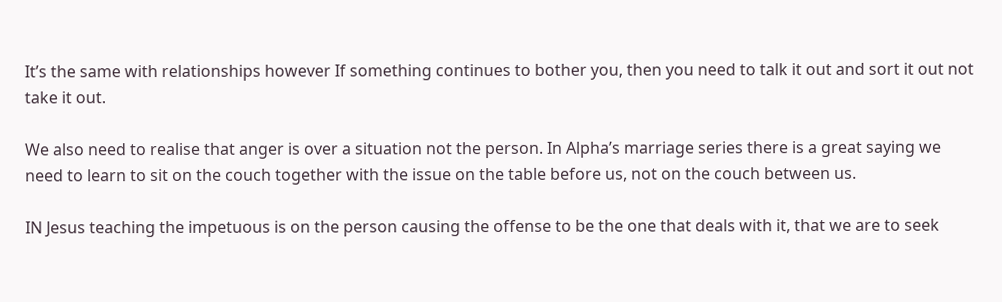It’s the same with relationships however If something continues to bother you, then you need to talk it out and sort it out not take it out.

We also need to realise that anger is over a situation not the person. In Alpha’s marriage series there is a great saying we need to learn to sit on the couch together with the issue on the table before us, not on the couch between us.

IN Jesus teaching the impetuous is on the person causing the offense to be the one that deals with it, that we are to seek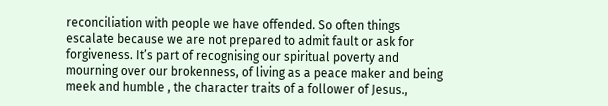reconciliation with people we have offended. So often things escalate because we are not prepared to admit fault or ask for forgiveness. It’s part of recognising our spiritual poverty and mourning over our brokenness, of living as a peace maker and being meek and humble , the character traits of a follower of Jesus.,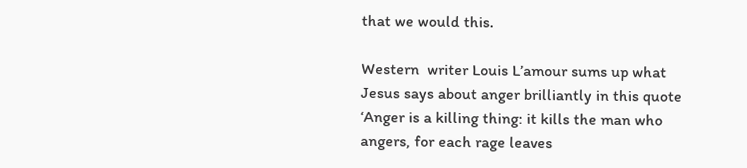that we would this.

Western  writer Louis L’amour sums up what Jesus says about anger brilliantly in this quote ‘Anger is a killing thing: it kills the man who angers, for each rage leaves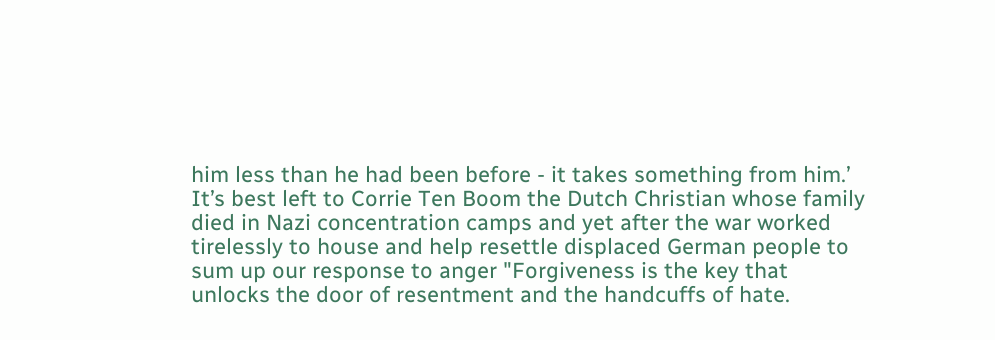him less than he had been before - it takes something from him.’ It’s best left to Corrie Ten Boom the Dutch Christian whose family died in Nazi concentration camps and yet after the war worked tirelessly to house and help resettle displaced German people to sum up our response to anger "Forgiveness is the key that unlocks the door of resentment and the handcuffs of hate.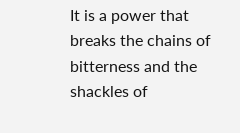It is a power that breaks the chains of bitterness and the shackles of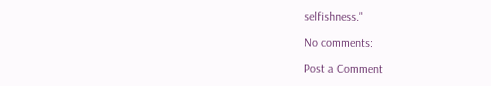selfishness."

No comments:

Post a Comment